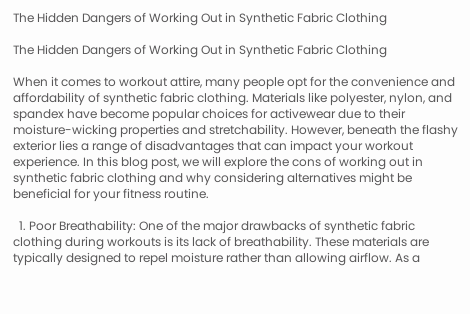The Hidden Dangers of Working Out in Synthetic Fabric Clothing

The Hidden Dangers of Working Out in Synthetic Fabric Clothing

When it comes to workout attire, many people opt for the convenience and affordability of synthetic fabric clothing. Materials like polyester, nylon, and spandex have become popular choices for activewear due to their moisture-wicking properties and stretchability. However, beneath the flashy exterior lies a range of disadvantages that can impact your workout experience. In this blog post, we will explore the cons of working out in synthetic fabric clothing and why considering alternatives might be beneficial for your fitness routine.

  1. Poor Breathability: One of the major drawbacks of synthetic fabric clothing during workouts is its lack of breathability. These materials are typically designed to repel moisture rather than allowing airflow. As a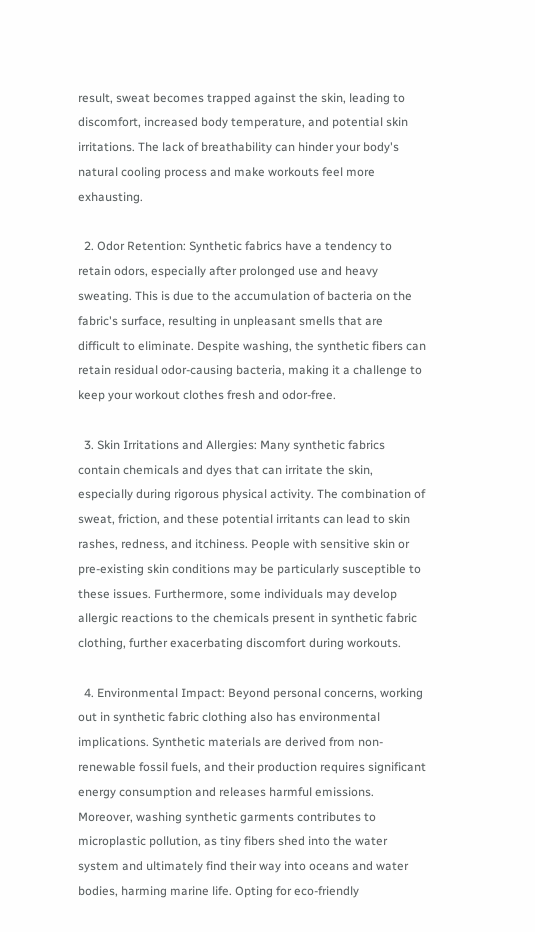result, sweat becomes trapped against the skin, leading to discomfort, increased body temperature, and potential skin irritations. The lack of breathability can hinder your body's natural cooling process and make workouts feel more exhausting.

  2. Odor Retention: Synthetic fabrics have a tendency to retain odors, especially after prolonged use and heavy sweating. This is due to the accumulation of bacteria on the fabric's surface, resulting in unpleasant smells that are difficult to eliminate. Despite washing, the synthetic fibers can retain residual odor-causing bacteria, making it a challenge to keep your workout clothes fresh and odor-free.

  3. Skin Irritations and Allergies: Many synthetic fabrics contain chemicals and dyes that can irritate the skin, especially during rigorous physical activity. The combination of sweat, friction, and these potential irritants can lead to skin rashes, redness, and itchiness. People with sensitive skin or pre-existing skin conditions may be particularly susceptible to these issues. Furthermore, some individuals may develop allergic reactions to the chemicals present in synthetic fabric clothing, further exacerbating discomfort during workouts.

  4. Environmental Impact: Beyond personal concerns, working out in synthetic fabric clothing also has environmental implications. Synthetic materials are derived from non-renewable fossil fuels, and their production requires significant energy consumption and releases harmful emissions. Moreover, washing synthetic garments contributes to microplastic pollution, as tiny fibers shed into the water system and ultimately find their way into oceans and water bodies, harming marine life. Opting for eco-friendly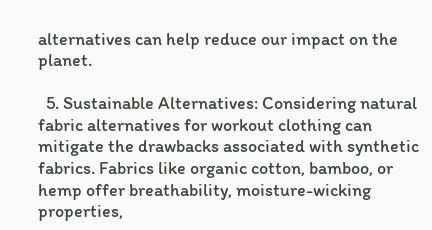alternatives can help reduce our impact on the planet.

  5. Sustainable Alternatives: Considering natural fabric alternatives for workout clothing can mitigate the drawbacks associated with synthetic fabrics. Fabrics like organic cotton, bamboo, or hemp offer breathability, moisture-wicking properties,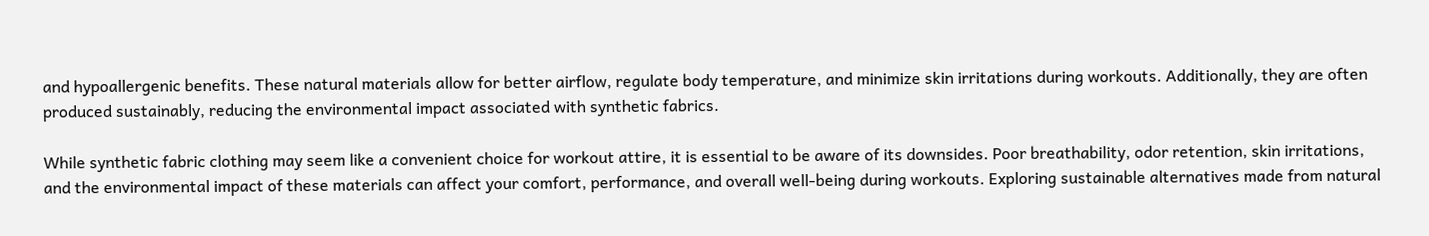and hypoallergenic benefits. These natural materials allow for better airflow, regulate body temperature, and minimize skin irritations during workouts. Additionally, they are often produced sustainably, reducing the environmental impact associated with synthetic fabrics.

While synthetic fabric clothing may seem like a convenient choice for workout attire, it is essential to be aware of its downsides. Poor breathability, odor retention, skin irritations, and the environmental impact of these materials can affect your comfort, performance, and overall well-being during workouts. Exploring sustainable alternatives made from natural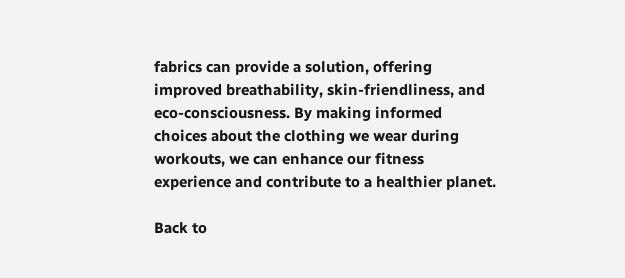fabrics can provide a solution, offering improved breathability, skin-friendliness, and eco-consciousness. By making informed choices about the clothing we wear during workouts, we can enhance our fitness experience and contribute to a healthier planet.

Back to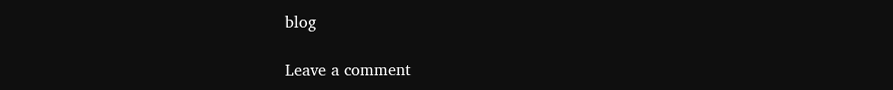blog

Leave a comment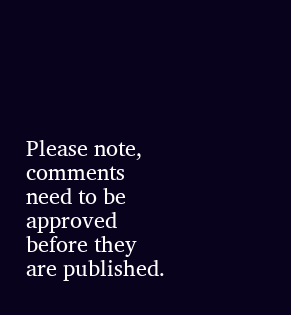Please note, comments need to be approved before they are published.